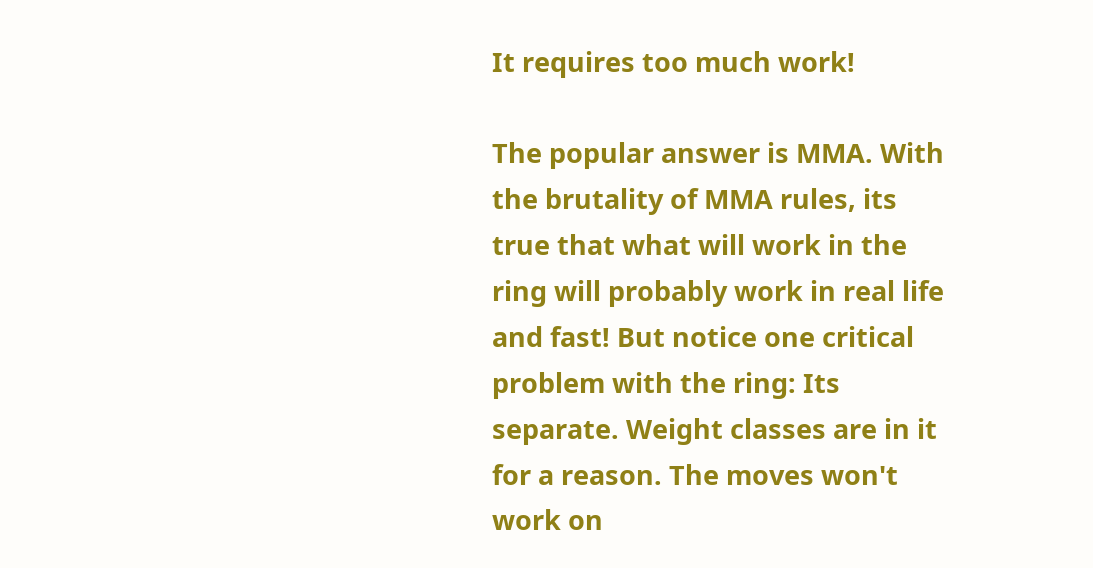It requires too much work!

The popular answer is MMA. With the brutality of MMA rules, its true that what will work in the ring will probably work in real life and fast! But notice one critical problem with the ring: Its separate. Weight classes are in it for a reason. The moves won't work on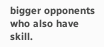bigger opponents who also have skill.